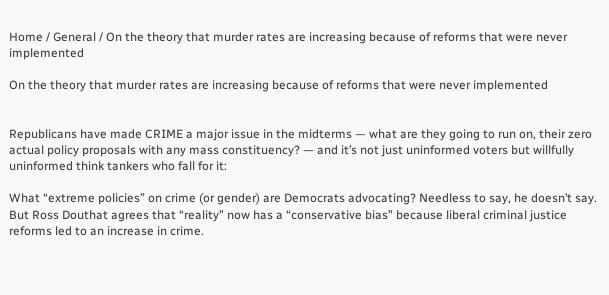Home / General / On the theory that murder rates are increasing because of reforms that were never implemented

On the theory that murder rates are increasing because of reforms that were never implemented


Republicans have made CRIME a major issue in the midterms — what are they going to run on, their zero actual policy proposals with any mass constituency? — and it’s not just uninformed voters but willfully uninformed think tankers who fall for it:

What “extreme policies” on crime (or gender) are Democrats advocating? Needless to say, he doesn’t say. But Ross Douthat agrees that “reality” now has a “conservative bias” because liberal criminal justice reforms led to an increase in crime.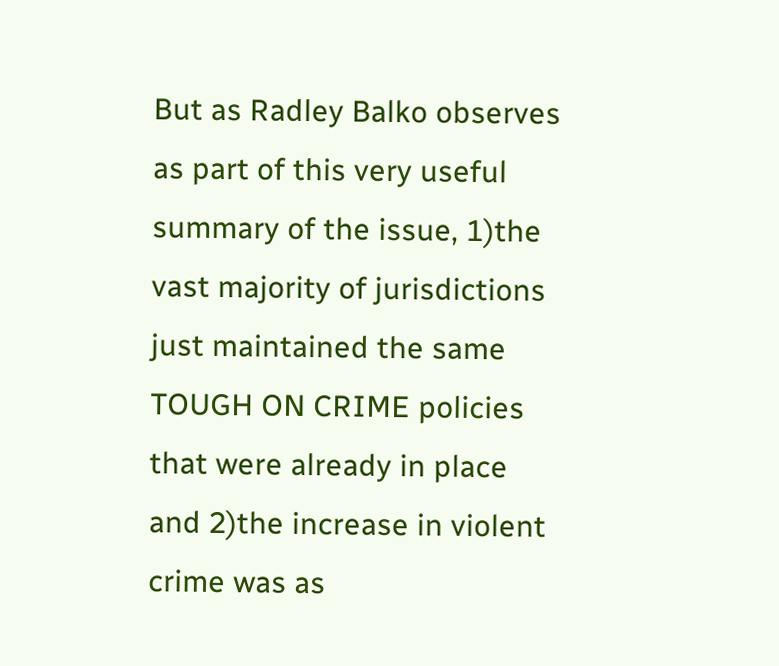But as Radley Balko observes as part of this very useful summary of the issue, 1)the vast majority of jurisdictions just maintained the same TOUGH ON CRIME policies that were already in place and 2)the increase in violent crime was as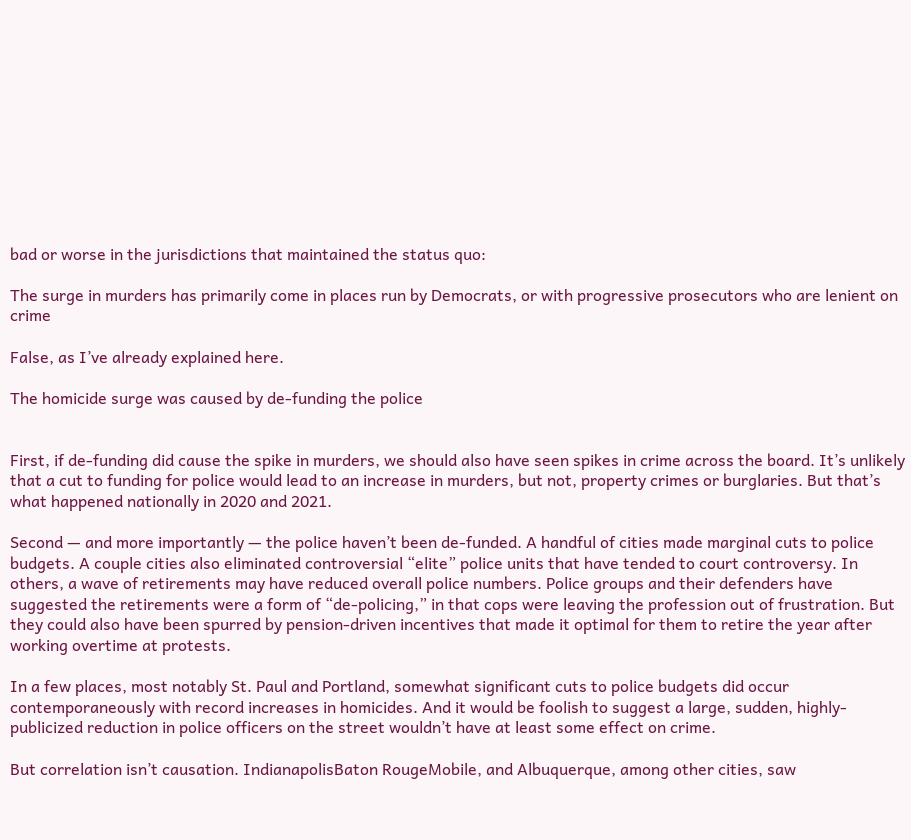bad or worse in the jurisdictions that maintained the status quo:

The surge in murders has primarily come in places run by Democrats, or with progressive prosecutors who are lenient on crime

False, as I’ve already explained here.

The homicide surge was caused by de-funding the police


First, if de-funding did cause the spike in murders, we should also have seen spikes in crime across the board. It’s unlikely that a cut to funding for police would lead to an increase in murders, but not, property crimes or burglaries. But that’s what happened nationally in 2020 and 2021.

Second — and more importantly — the police haven’t been de-funded. A handful of cities made marginal cuts to police budgets. A couple cities also eliminated controversial “elite” police units that have tended to court controversy. In others, a wave of retirements may have reduced overall police numbers. Police groups and their defenders have suggested the retirements were a form of “de-policing,” in that cops were leaving the profession out of frustration. But they could also have been spurred by pension-driven incentives that made it optimal for them to retire the year after working overtime at protests.

In a few places, most notably St. Paul and Portland, somewhat significant cuts to police budgets did occur contemporaneously with record increases in homicides. And it would be foolish to suggest a large, sudden, highly-publicized reduction in police officers on the street wouldn’t have at least some effect on crime.

But correlation isn’t causation. IndianapolisBaton RougeMobile, and Albuquerque, among other cities, saw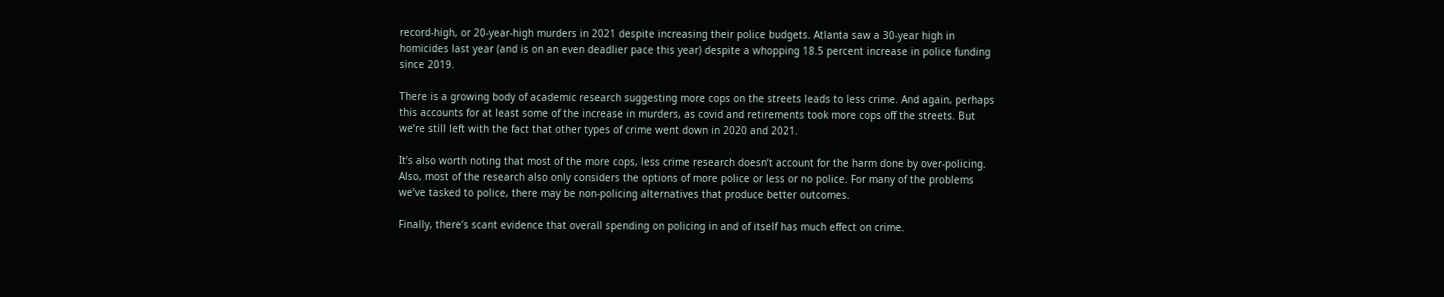record-high, or 20-year-high murders in 2021 despite increasing their police budgets. Atlanta saw a 30-year high in homicides last year (and is on an even deadlier pace this year) despite a whopping 18.5 percent increase in police funding since 2019.

There is a growing body of academic research suggesting more cops on the streets leads to less crime. And again, perhaps this accounts for at least some of the increase in murders, as covid and retirements took more cops off the streets. But we’re still left with the fact that other types of crime went down in 2020 and 2021.

It’s also worth noting that most of the more cops, less crime research doesn’t account for the harm done by over-policing. Also, most of the research also only considers the options of more police or less or no police. For many of the problems we’ve tasked to police, there may be non-policing alternatives that produce better outcomes.

Finally, there’s scant evidence that overall spending on policing in and of itself has much effect on crime.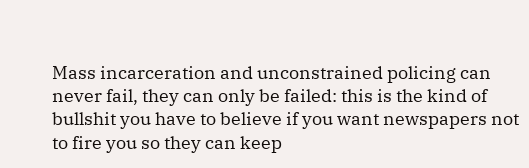Mass incarceration and unconstrained policing can never fail, they can only be failed: this is the kind of bullshit you have to believe if you want newspapers not to fire you so they can keep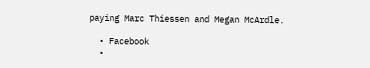paying Marc Thiessen and Megan McArdle.

  • Facebook
  •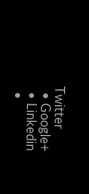Twitter
  • Google+
  • Linkedin
  •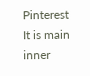Pinterest
It is main inner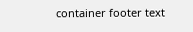container footer text